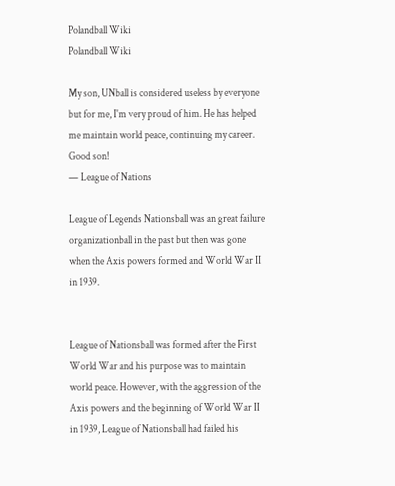Polandball Wiki
Polandball Wiki

My son, UNball is considered useless by everyone but for me, I'm very proud of him. He has helped me maintain world peace, continuing my career. Good son!
— League of Nations

League of Legends Nationsball was an great failure organizationball in the past but then was gone when the Axis powers formed and World War II in 1939.


League of Nationsball was formed after the First World War and his purpose was to maintain world peace. However, with the aggression of the Axis powers and the beginning of World War II in 1939, League of Nationsball had failed his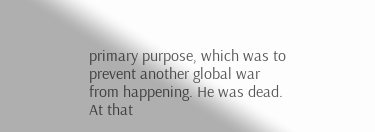primary purpose, which was to prevent another global war from happening. He was dead. At that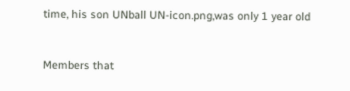time, his son UNball UN-icon.png,was only 1 year old


Members that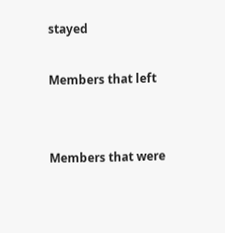stayed

Members that left


Members that were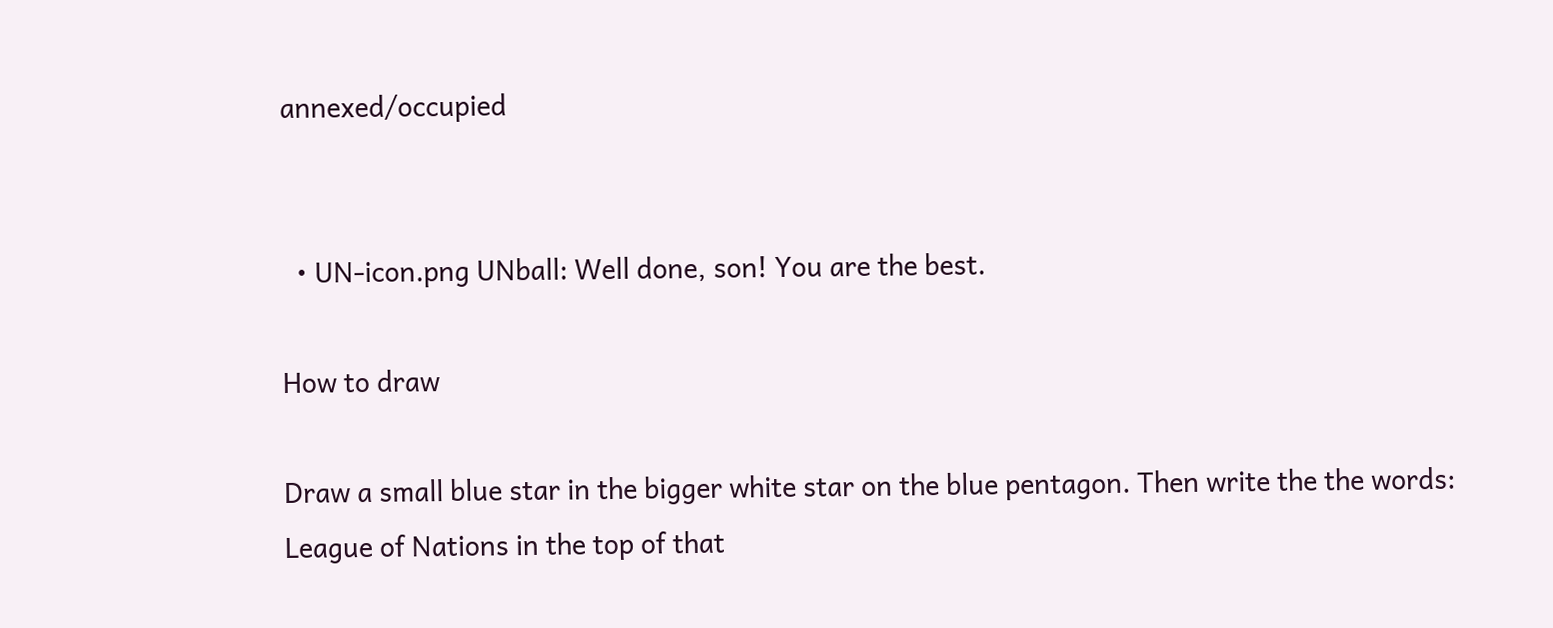annexed/occupied


  • UN-icon.png UNball: Well done, son! You are the best.

How to draw

Draw a small blue star in the bigger white star on the blue pentagon. Then write the the words: League of Nations in the top of that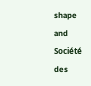shape and Société des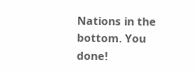Nations in the bottom. You done!